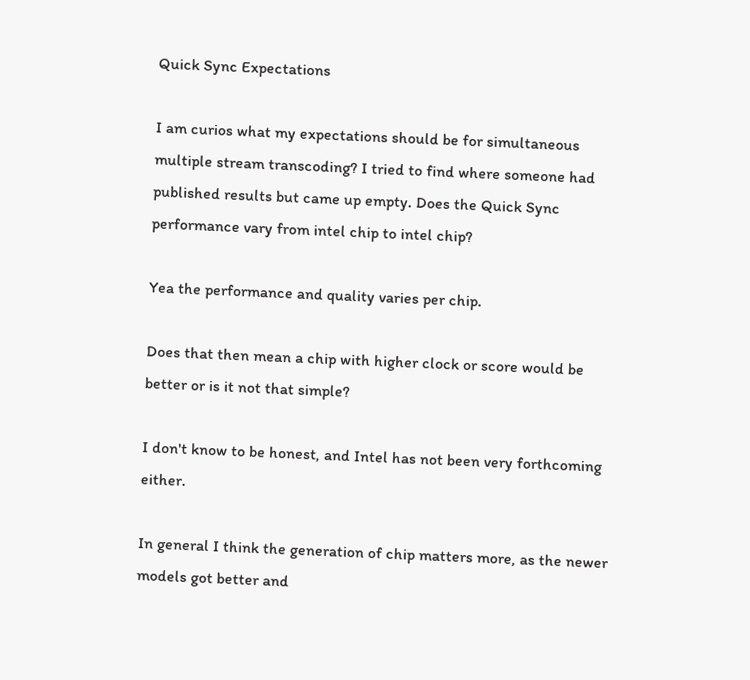Quick Sync Expectations

I am curios what my expectations should be for simultaneous multiple stream transcoding? I tried to find where someone had published results but came up empty. Does the Quick Sync performance vary from intel chip to intel chip?

Yea the performance and quality varies per chip.

Does that then mean a chip with higher clock or score would be better or is it not that simple?

I don't know to be honest, and Intel has not been very forthcoming either.

In general I think the generation of chip matters more, as the newer models got better and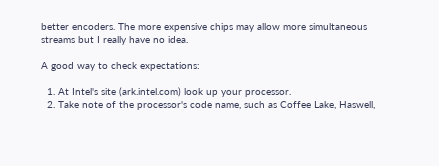better encoders. The more expensive chips may allow more simultaneous streams but I really have no idea.

A good way to check expectations:

  1. At Intel's site (ark.intel.com) look up your processor.
  2. Take note of the processor's code name, such as Coffee Lake, Haswell,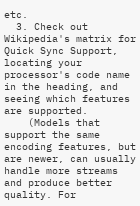etc.
  3. Check out Wikipedia's matrix for Quick Sync Support, locating your processor's code name in the heading, and seeing which features are supported.
    (Models that support the same encoding features, but are newer, can usually handle more streams and produce better quality. For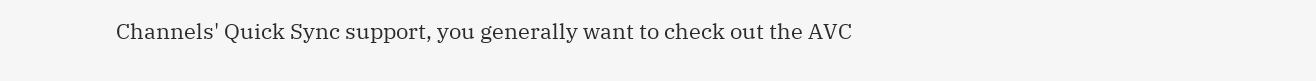Channels' Quick Sync support, you generally want to check out the AVC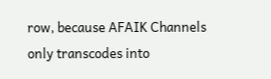row, because AFAIK Channels only transcodes into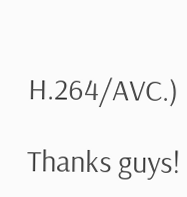H.264/AVC.)

Thanks guys!